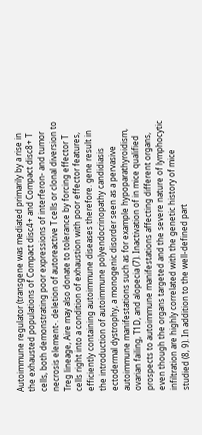Autoimmune regulator (transgene was mediated primarily by a rise in the exhausted populations of Compact disc4+ and Compact disc8+ T cells, both demonstrating poor expressions of interferon- and tumor necrosis element-. deletion of autoreactive T cells or clonal diversion to Treg lineage, Aire may also donate to tolerance by forcing effector T cells right into a condition of exhaustion with poor effector features, efficiently containing autoimmune diseases therefore. gene result in the introduction of autoimmune polyendocrinopathy candidiasis ectodermal dystrophy, a monogenic disorder seen as a pervasive autoimmune manifestations such as for example hypoparathyroidism, ovarian failing, T1D, and alopecia (7). Inactivation of in mice qualified prospects to autoimmune manifestations affecting different organs, even though the organs targeted and the severe nature of lymphocytic infiltration are highly correlated with the genetic history of mice studied (8, 9). In addition to the well-defined part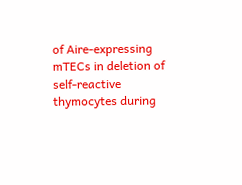of Aire-expressing mTECs in deletion of self-reactive thymocytes during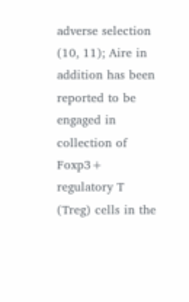adverse selection (10, 11); Aire in addition has been reported to be engaged in collection of Foxp3+ regulatory T (Treg) cells in the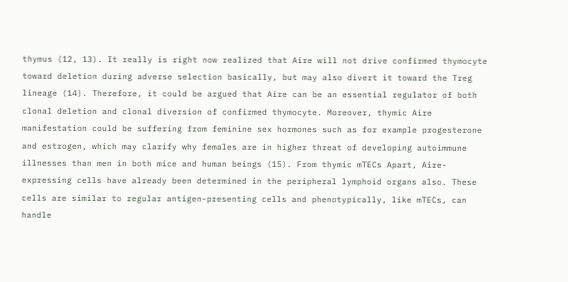thymus (12, 13). It really is right now realized that Aire will not drive confirmed thymocyte toward deletion during adverse selection basically, but may also divert it toward the Treg lineage (14). Therefore, it could be argued that Aire can be an essential regulator of both clonal deletion and clonal diversion of confirmed thymocyte. Moreover, thymic Aire manifestation could be suffering from feminine sex hormones such as for example progesterone and estrogen, which may clarify why females are in higher threat of developing autoimmune illnesses than men in both mice and human beings (15). From thymic mTECs Apart, Aire-expressing cells have already been determined in the peripheral lymphoid organs also. These cells are similar to regular antigen-presenting cells and phenotypically, like mTECs, can handle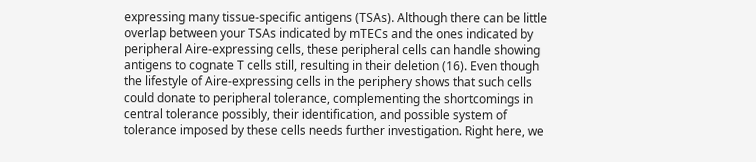expressing many tissue-specific antigens (TSAs). Although there can be little overlap between your TSAs indicated by mTECs and the ones indicated by peripheral Aire-expressing cells, these peripheral cells can handle showing antigens to cognate T cells still, resulting in their deletion (16). Even though the lifestyle of Aire-expressing cells in the periphery shows that such cells could donate to peripheral tolerance, complementing the shortcomings in central tolerance possibly, their identification, and possible system of tolerance imposed by these cells needs further investigation. Right here, we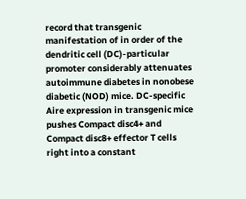record that transgenic manifestation of in order of the dendritic cell (DC)-particular promoter considerably attenuates autoimmune diabetes in nonobese diabetic (NOD) mice. DC-specific Aire expression in transgenic mice pushes Compact disc4+ and Compact disc8+ effector T cells right into a constant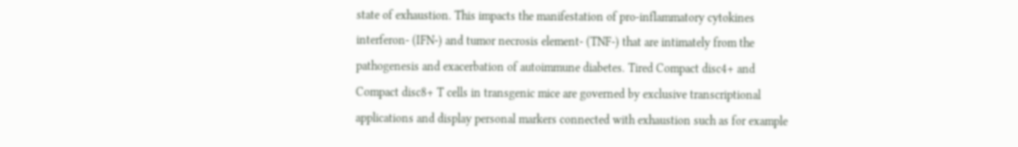state of exhaustion. This impacts the manifestation of pro-inflammatory cytokines interferon- (IFN-) and tumor necrosis element- (TNF-) that are intimately from the pathogenesis and exacerbation of autoimmune diabetes. Tired Compact disc4+ and Compact disc8+ T cells in transgenic mice are governed by exclusive transcriptional applications and display personal markers connected with exhaustion such as for example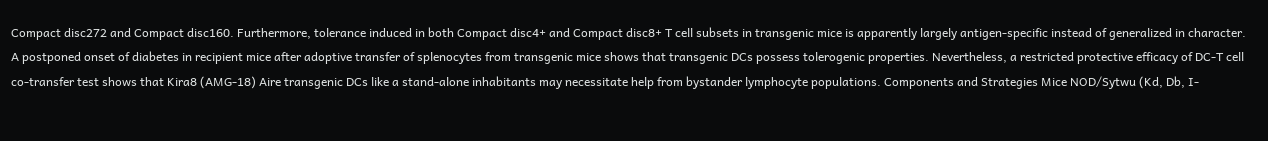Compact disc272 and Compact disc160. Furthermore, tolerance induced in both Compact disc4+ and Compact disc8+ T cell subsets in transgenic mice is apparently largely antigen-specific instead of generalized in character. A postponed onset of diabetes in recipient mice after adoptive transfer of splenocytes from transgenic mice shows that transgenic DCs possess tolerogenic properties. Nevertheless, a restricted protective efficacy of DC-T cell co-transfer test shows that Kira8 (AMG-18) Aire transgenic DCs like a stand-alone inhabitants may necessitate help from bystander lymphocyte populations. Components and Strategies Mice NOD/Sytwu (Kd, Db, I-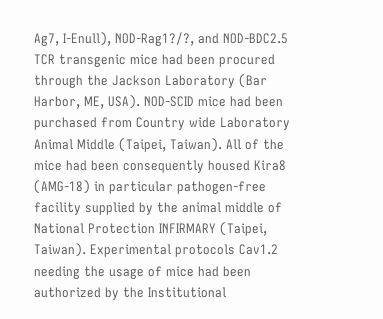Ag7, I-Enull), NOD-Rag1?/?, and NOD-BDC2.5 TCR transgenic mice had been procured through the Jackson Laboratory (Bar Harbor, ME, USA). NOD-SCID mice had been purchased from Country wide Laboratory Animal Middle (Taipei, Taiwan). All of the mice had been consequently housed Kira8 (AMG-18) in particular pathogen-free facility supplied by the animal middle of National Protection INFIRMARY (Taipei, Taiwan). Experimental protocols Cav1.2 needing the usage of mice had been authorized by the Institutional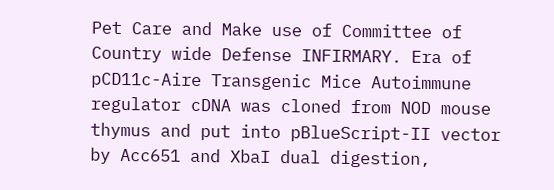Pet Care and Make use of Committee of Country wide Defense INFIRMARY. Era of pCD11c-Aire Transgenic Mice Autoimmune regulator cDNA was cloned from NOD mouse thymus and put into pBlueScript-II vector by Acc651 and XbaI dual digestion,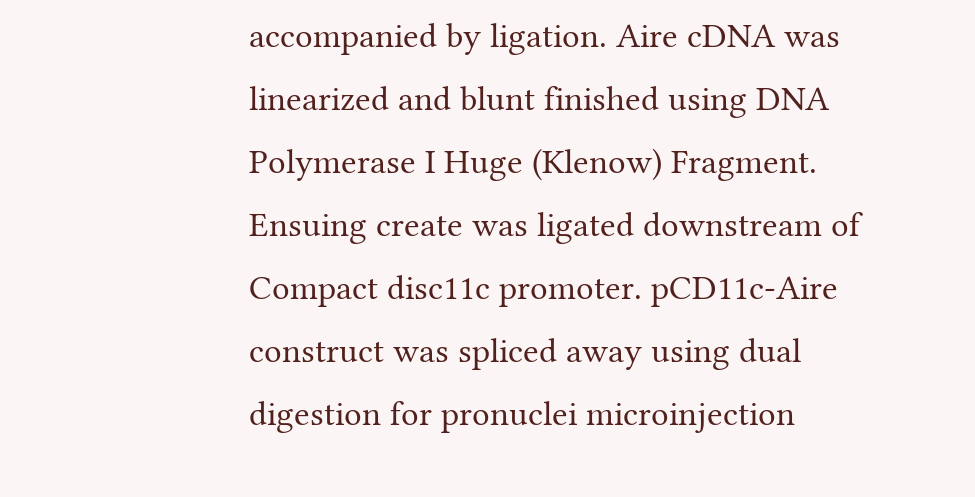accompanied by ligation. Aire cDNA was linearized and blunt finished using DNA Polymerase I Huge (Klenow) Fragment. Ensuing create was ligated downstream of Compact disc11c promoter. pCD11c-Aire construct was spliced away using dual digestion for pronuclei microinjection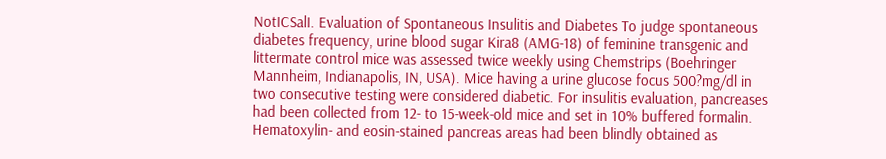NotICSalI. Evaluation of Spontaneous Insulitis and Diabetes To judge spontaneous diabetes frequency, urine blood sugar Kira8 (AMG-18) of feminine transgenic and littermate control mice was assessed twice weekly using Chemstrips (Boehringer Mannheim, Indianapolis, IN, USA). Mice having a urine glucose focus 500?mg/dl in two consecutive testing were considered diabetic. For insulitis evaluation, pancreases had been collected from 12- to 15-week-old mice and set in 10% buffered formalin. Hematoxylin- and eosin-stained pancreas areas had been blindly obtained as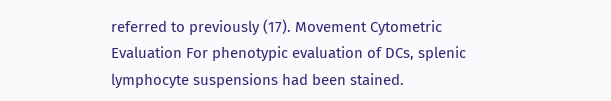referred to previously (17). Movement Cytometric Evaluation For phenotypic evaluation of DCs, splenic lymphocyte suspensions had been stained.